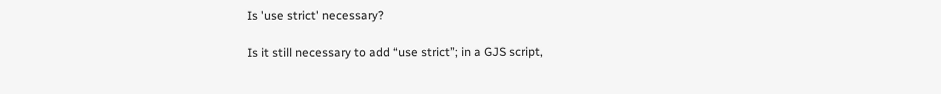Is 'use strict' necessary?

Is it still necessary to add “use strict”; in a GJS script,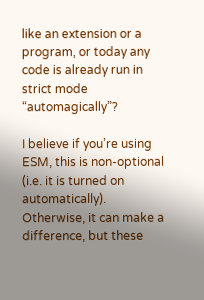like an extension or a program, or today any code is already run in strict mode “automagically”?

I believe if you’re using ESM, this is non-optional (i.e. it is turned on automatically). Otherwise, it can make a difference, but these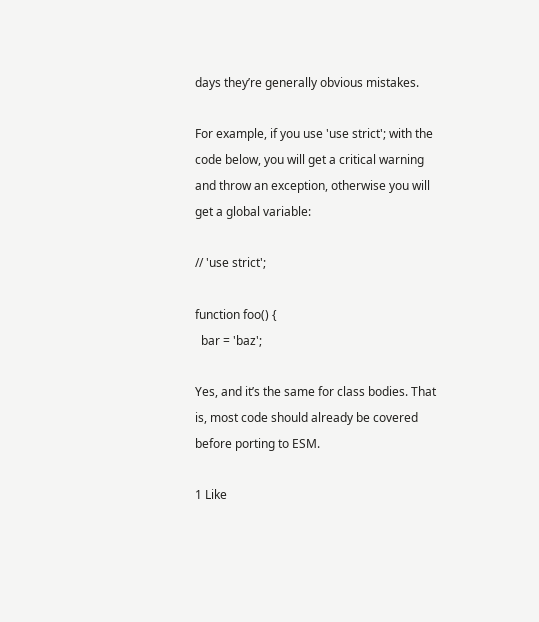days they’re generally obvious mistakes.

For example, if you use 'use strict'; with the code below, you will get a critical warning and throw an exception, otherwise you will get a global variable:

// 'use strict';

function foo() {
  bar = 'baz';

Yes, and it’s the same for class bodies. That is, most code should already be covered before porting to ESM.

1 Like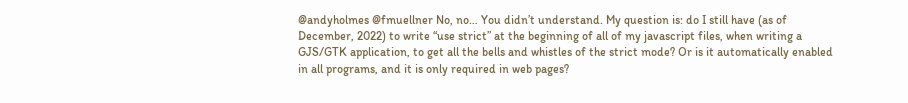@andyholmes @fmuellner No, no… You didn’t understand. My question is: do I still have (as of December, 2022) to write “use strict” at the beginning of all of my javascript files, when writing a GJS/GTK application, to get all the bells and whistles of the strict mode? Or is it automatically enabled in all programs, and it is only required in web pages?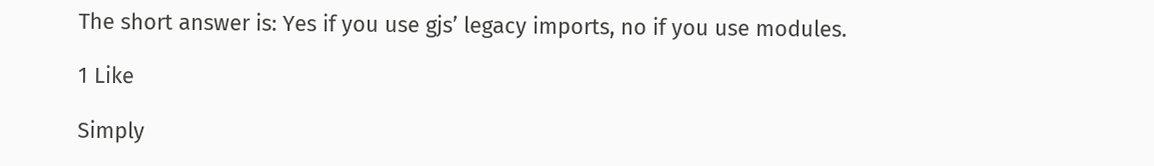The short answer is: Yes if you use gjs’ legacy imports, no if you use modules.

1 Like

Simply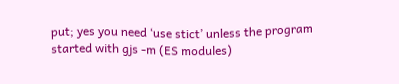put; yes you need ‘use stict’ unless the program started with gjs -m (ES modules)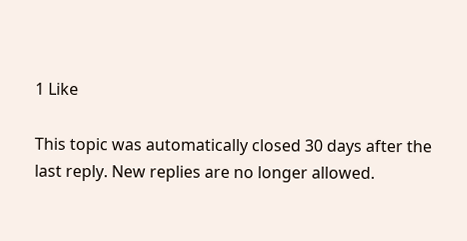1 Like

This topic was automatically closed 30 days after the last reply. New replies are no longer allowed.